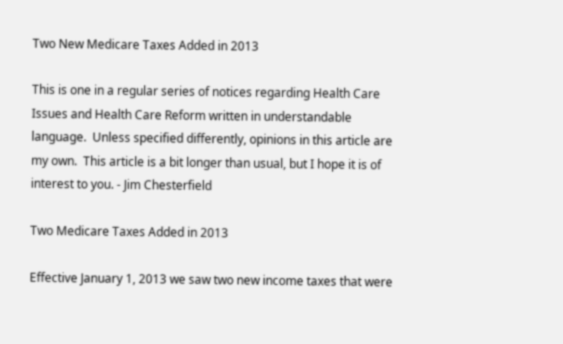Two New Medicare Taxes Added in 2013

This is one in a regular series of notices regarding Health Care Issues and Health Care Reform written in understandable language.  Unless specified differently, opinions in this article are my own.  This article is a bit longer than usual, but I hope it is of interest to you. - Jim Chesterfield

Two Medicare Taxes Added in 2013

Effective January 1, 2013 we saw two new income taxes that were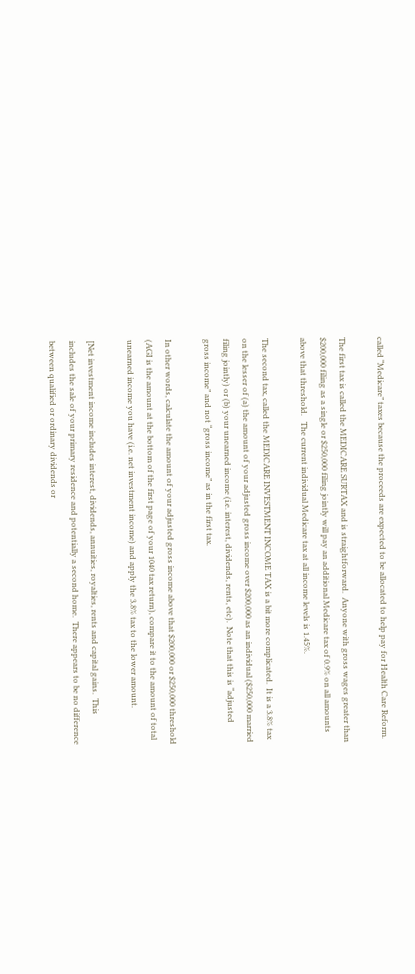called “Medicare” taxes because the proceeds are expected to be allocated to help pay for Health Care Reform.

The first tax is called the MEDICARE SURTAX and is straightforward.  Anyone with gross wages greater than $200,000 filing as a single or $250,000 filing jointly will pay an additional Medicare tax of 0.9% on all amounts above that threshold.   The current individual Medicare tax at all income levels is 1.45%.

The second tax, called the MEDICARE INVESTMENT INCOME TAX is a bit more complicated.  It is a 3.8% tax on the lesser of (a) the amount of your adjusted gross income over $200,000 as an individual ($250,000 married filing jointly) or (b) your unearned income (i.e. interest, dividends, rents, etc).  Note that this is “adjusted gross income” and not “gross income” as in the first tax.

In other words, calculate the amount of your adjusted gross income above that $200,000 or $250,000 threshold (AGI is the amount at the bottom of the first page of your 1040 tax return), compare it to the amount of total unearned income you have (i.e. net investment income) and apply the 3.8% tax to the lower amount.

[Net investment income includes interest, dividends, annuities, royalties, rents and capital gains.  This includes the sale of your primary residence and potentially a second home.  There appears to be no difference between qualified or ordinary dividends or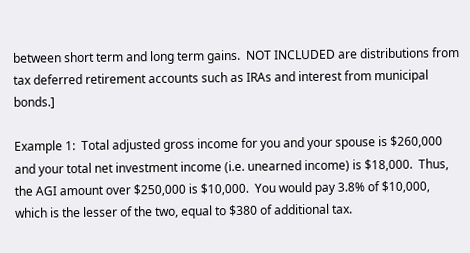between short term and long term gains.  NOT INCLUDED are distributions from tax deferred retirement accounts such as IRAs and interest from municipal bonds.]

Example 1:  Total adjusted gross income for you and your spouse is $260,000 and your total net investment income (i.e. unearned income) is $18,000.  Thus, the AGI amount over $250,000 is $10,000.  You would pay 3.8% of $10,000, which is the lesser of the two, equal to $380 of additional tax.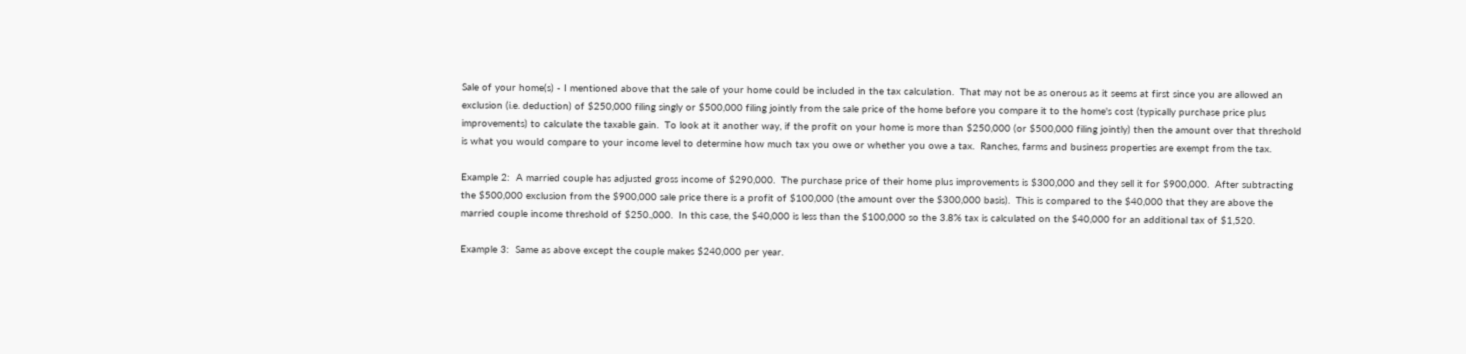Sale of your home(s) - I mentioned above that the sale of your home could be included in the tax calculation.  That may not be as onerous as it seems at first since you are allowed an exclusion (i.e. deduction) of $250,000 filing singly or $500,000 filing jointly from the sale price of the home before you compare it to the home's cost (typically purchase price plus improvements) to calculate the taxable gain.  To look at it another way, if the profit on your home is more than $250,000 (or $500,000 filing jointly) then the amount over that threshold is what you would compare to your income level to determine how much tax you owe or whether you owe a tax.  Ranches, farms and business properties are exempt from the tax.

Example 2:  A married couple has adjusted gross income of $290,000.  The purchase price of their home plus improvements is $300,000 and they sell it for $900,000.  After subtracting the $500,000 exclusion from the $900,000 sale price there is a profit of $100,000 (the amount over the $300,000 basis).  This is compared to the $40,000 that they are above the married couple income threshold of $250.,000.  In this case, the $40,000 is less than the $100,000 so the 3.8% tax is calculated on the $40,000 for an additional tax of $1,520.

Example 3:  Same as above except the couple makes $240,000 per year.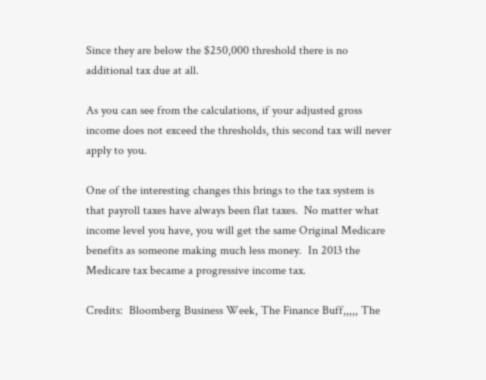Since they are below the $250,000 threshold there is no additional tax due at all.

As you can see from the calculations, if your adjusted gross income does not exceed the thresholds, this second tax will never apply to you.

One of the interesting changes this brings to the tax system is that payroll taxes have always been flat taxes.  No matter what income level you have, you will get the same Original Medicare benefits as someone making much less money.  In 2013 the Medicare tax became a progressive income tax.

Credits:  Bloomberg Business Week, The Finance Buff,,,,, The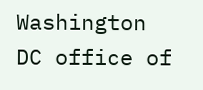Washington DC office of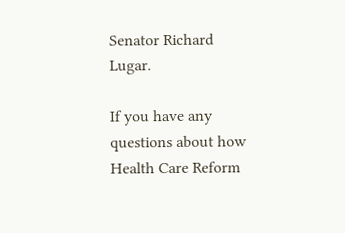Senator Richard Lugar.

If you have any questions about how Health Care Reform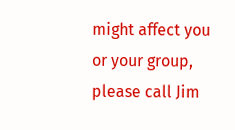might affect you or your group, please call Jim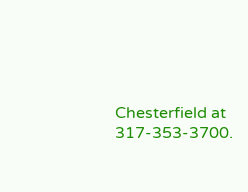Chesterfield at 317-353-3700.